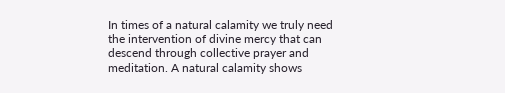In times of a natural calamity we truly need the intervention of divine mercy that can descend through collective prayer and meditation. A natural calamity shows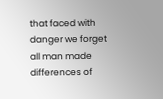that faced with danger we forget all man made differences of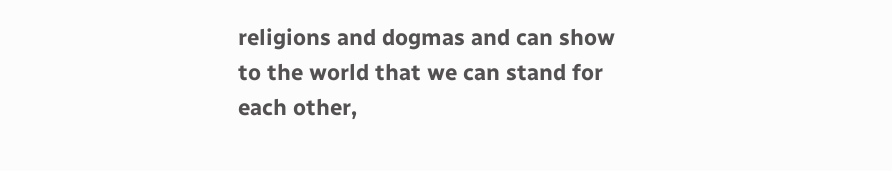religions and dogmas and can show to the world that we can stand for each other,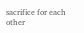sacrifice for each other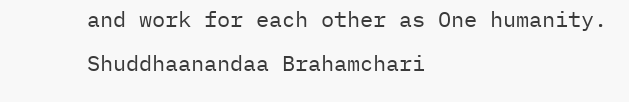and work for each other as One humanity.
Shuddhaanandaa Brahamchari